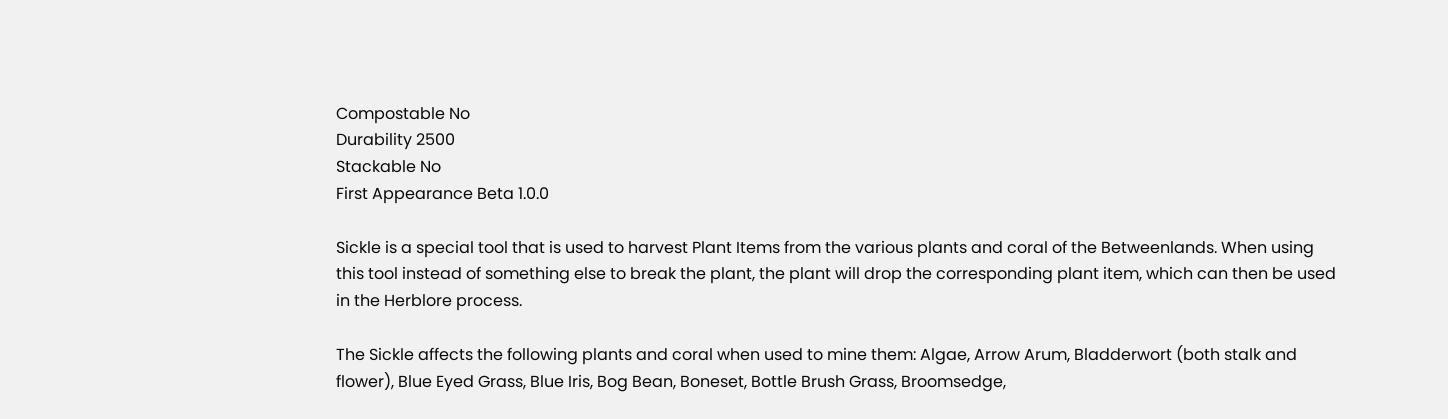Compostable No
Durability 2500
Stackable No
First Appearance Beta 1.0.0

Sickle is a special tool that is used to harvest Plant Items from the various plants and coral of the Betweenlands. When using this tool instead of something else to break the plant, the plant will drop the corresponding plant item, which can then be used in the Herblore process.

The Sickle affects the following plants and coral when used to mine them: Algae, Arrow Arum, Bladderwort (both stalk and flower), Blue Eyed Grass, Blue Iris, Bog Bean, Boneset, Bottle Brush Grass, Broomsedge,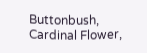Buttonbush, Cardinal Flower,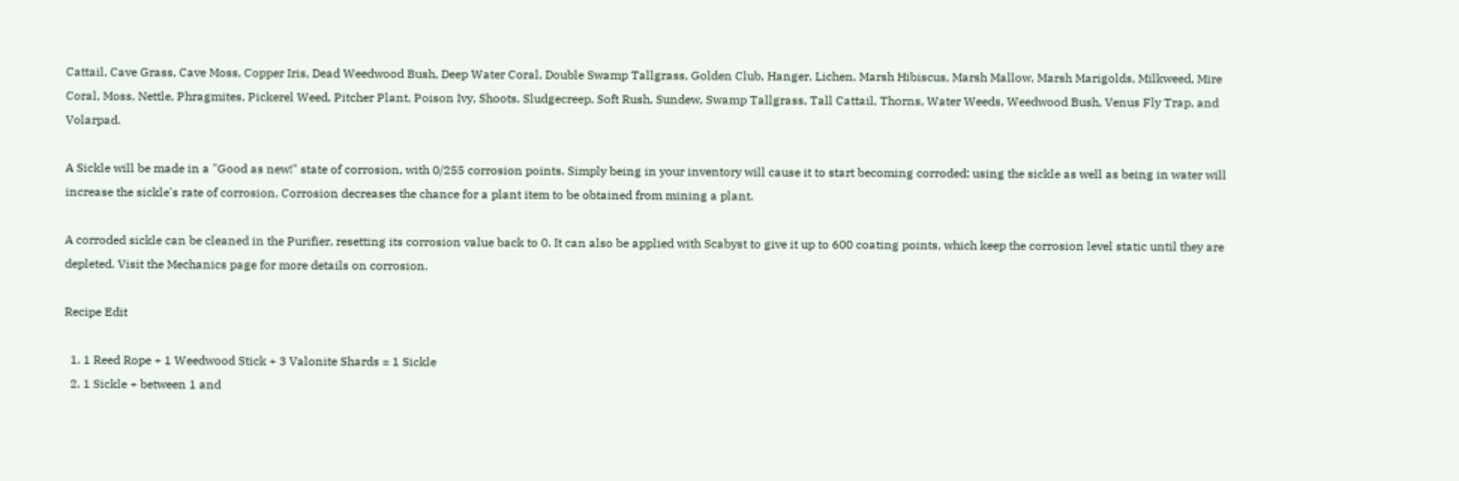Cattail, Cave Grass, Cave Moss, Copper Iris, Dead Weedwood Bush, Deep Water Coral, Double Swamp Tallgrass, Golden Club, Hanger, Lichen, Marsh Hibiscus, Marsh Mallow, Marsh Marigolds, Milkweed, Mire Coral, Moss, Nettle, Phragmites, Pickerel Weed, Pitcher Plant, Poison Ivy, Shoots, Sludgecreep, Soft Rush, Sundew, Swamp Tallgrass, Tall Cattail, Thorns, Water Weeds, Weedwood Bush, Venus Fly Trap, and Volarpad.

A Sickle will be made in a "Good as new!" state of corrosion, with 0/255 corrosion points. Simply being in your inventory will cause it to start becoming corroded; using the sickle as well as being in water will increase the sickle's rate of corrosion. Corrosion decreases the chance for a plant item to be obtained from mining a plant.

A corroded sickle can be cleaned in the Purifier, resetting its corrosion value back to 0. It can also be applied with Scabyst to give it up to 600 coating points, which keep the corrosion level static until they are depleted. Visit the Mechanics page for more details on corrosion.

Recipe Edit

  1. 1 Reed Rope + 1 Weedwood Stick + 3 Valonite Shards = 1 Sickle
  2. 1 Sickle + between 1 and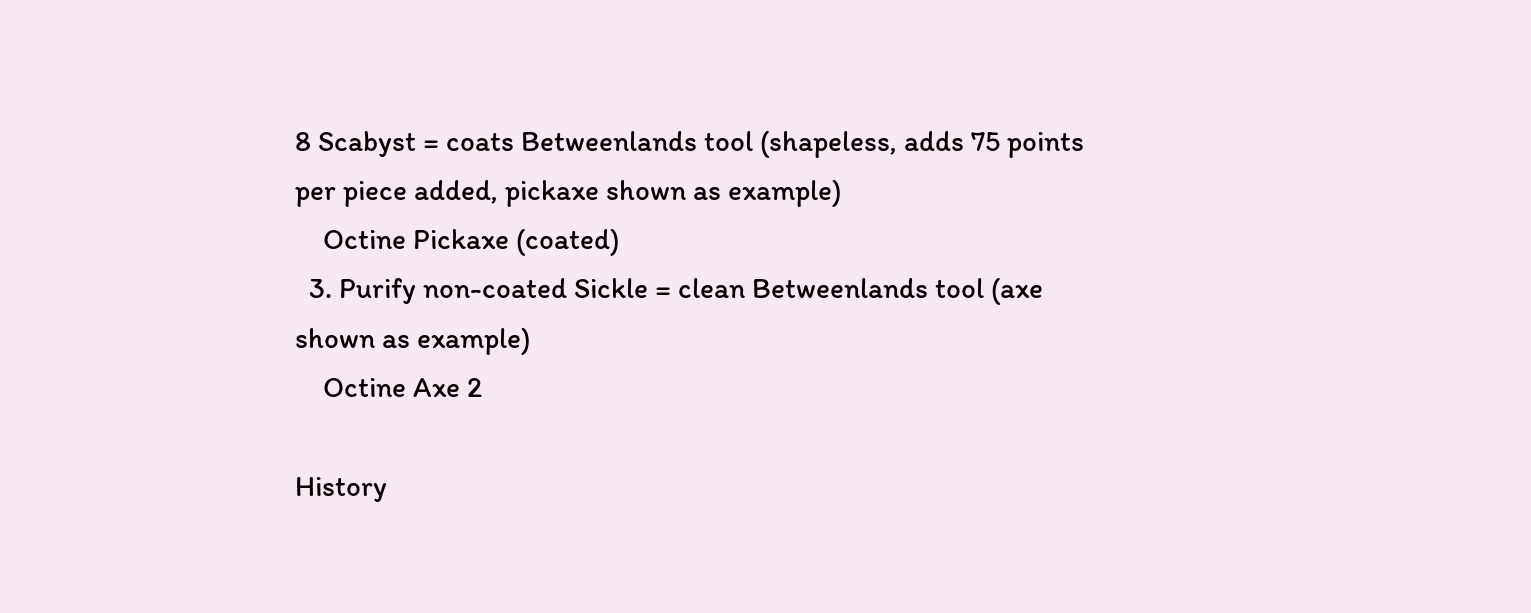8 Scabyst = coats Betweenlands tool (shapeless, adds 75 points per piece added, pickaxe shown as example)
    Octine Pickaxe (coated)
  3. Purify non-coated Sickle = clean Betweenlands tool (axe shown as example)
    Octine Axe 2

History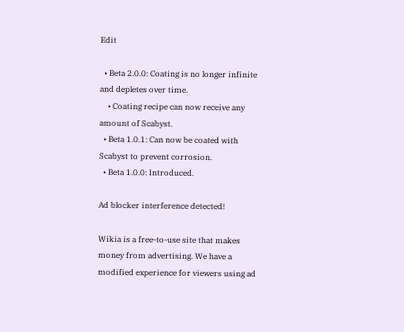Edit

  • Beta 2.0.0: Coating is no longer infinite and depletes over time.
    • Coating recipe can now receive any amount of Scabyst.
  • Beta 1.0.1: Can now be coated with Scabyst to prevent corrosion.
  • Beta 1.0.0: Introduced.

Ad blocker interference detected!

Wikia is a free-to-use site that makes money from advertising. We have a modified experience for viewers using ad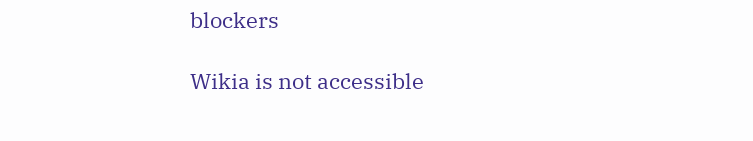blockers

Wikia is not accessible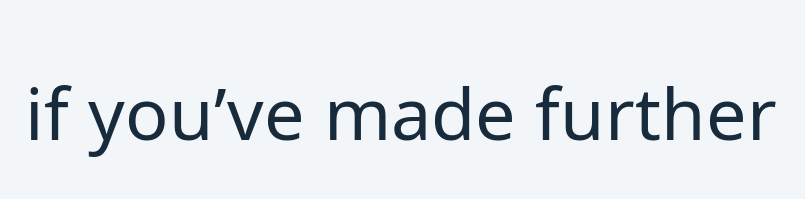if you’ve made further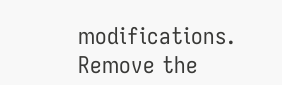modifications. Remove the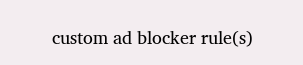custom ad blocker rule(s)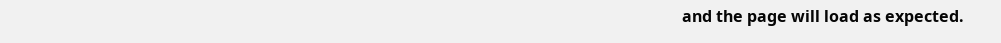and the page will load as expected.